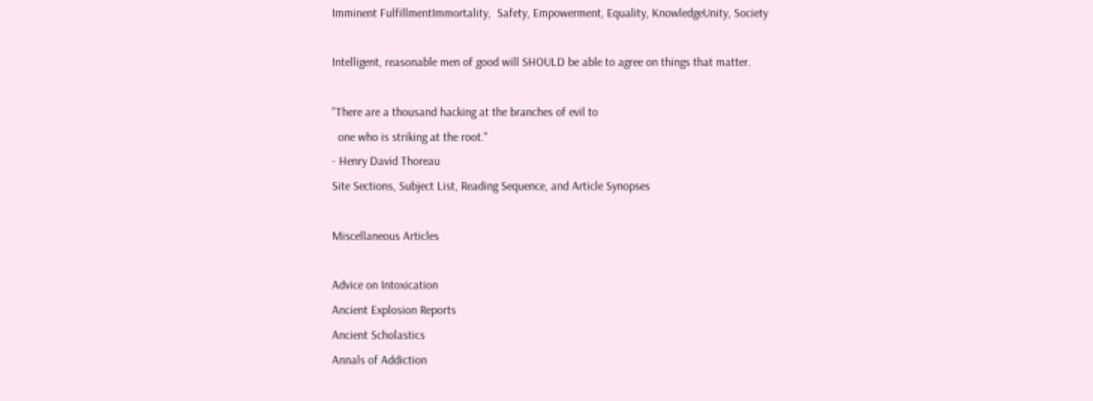Imminent FulfillmentImmortality,  Safety, Empowerment, Equality, KnowledgeUnity, Society

Intelligent, reasonable men of good will SHOULD be able to agree on things that matter.

"There are a thousand hacking at the branches of evil to
  one who is striking at the root."
- Henry David Thoreau
Site Sections, Subject List, Reading Sequence, and Article Synopses

Miscellaneous Articles

Advice on Intoxication
Ancient Explosion Reports
Ancient Scholastics
Annals of Addiction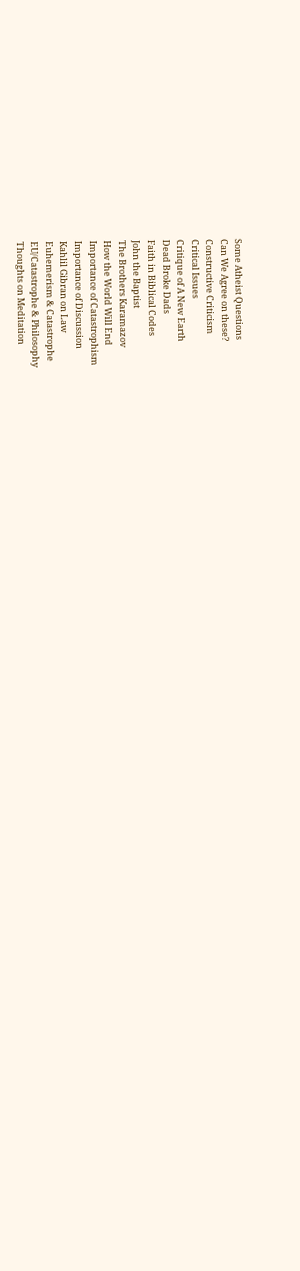Some Atheist Questions
Can We Agree on these?
Constructive Criticism
Critical Issues
Critique of A New Earth
Dead Broke Dads
Faith in Biblical Codes
John the Baptist
The Brothers Karamazov
How the World Will End
Importance of Catastrophism
Importance of Discussion
Kahlil Gibran on Law
Euhemerism & Catastrophe
EU/Catastrophe & Philosophy
Thoughts on Meditation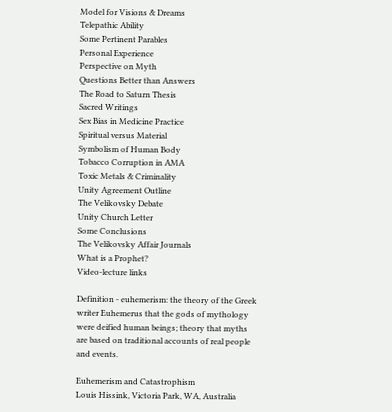Model for Visions & Dreams
Telepathic Ability
Some Pertinent Parables
Personal Experience
Perspective on Myth
Questions Better than Answers
The Road to Saturn Thesis
Sacred Writings
Sex Bias in Medicine Practice
Spiritual versus Material
Symbolism of Human Body
Tobacco Corruption in AMA
Toxic Metals & Criminality
Unity Agreement Outline
The Velikovsky Debate
Unity Church Letter
Some Conclusions
The Velikovsky Affair Journals
What is a Prophet?
Video-lecture links

Definition - euhemerism: the theory of the Greek writer Euhemerus that the gods of mythology were deified human beings; theory that myths are based on traditional accounts of real people and events.

Euhemerism and Catastrophism
Louis Hissink, Victoria Park, WA, Australia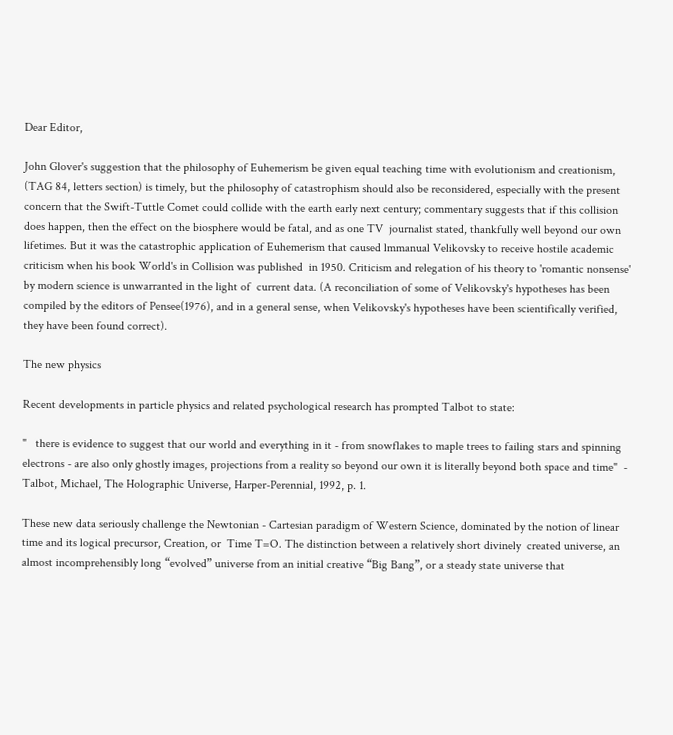Dear Editor,

John Glover's suggestion that the philosophy of Euhemerism be given equal teaching time with evolutionism and creationism, (TAG 84, letters section) is timely, but the philosophy of catastrophism should also be reconsidered, especially with the present concern that the Swift-Tuttle Comet could collide with the earth early next century; commentary suggests that if this collision does happen, then the effect on the biosphere would be fatal, and as one TV  journalist stated, thankfully well beyond our own lifetimes. But it was the catastrophic application of Euhemerism that caused lmmanual Velikovsky to receive hostile academic  criticism when his book World's in Collision was published  in 1950. Criticism and relegation of his theory to 'romantic nonsense' by modern science is unwarranted in the light of  current data. (A reconciliation of some of Velikovsky's hypotheses has been compiled by the editors of Pensee(1976), and in a general sense, when Velikovsky's hypotheses have been scientifically verified, they have been found correct).

The new physics

Recent developments in particle physics and related psychological research has prompted Talbot to state:

"   there is evidence to suggest that our world and everything in it - from snowflakes to maple trees to failing stars and spinning electrons - are also only ghostly images, projections from a reality so beyond our own it is literally beyond both space and time"  - Talbot, Michael, The Holographic Universe, Harper-Perennial, 1992, p. 1.

These new data seriously challenge the Newtonian - Cartesian paradigm of Western Science, dominated by the notion of linear time and its logical precursor, Creation, or  Time T=O. The distinction between a relatively short divinely  created universe, an almost incomprehensibly long “evolved” universe from an initial creative “Big Bang”, or a steady state universe that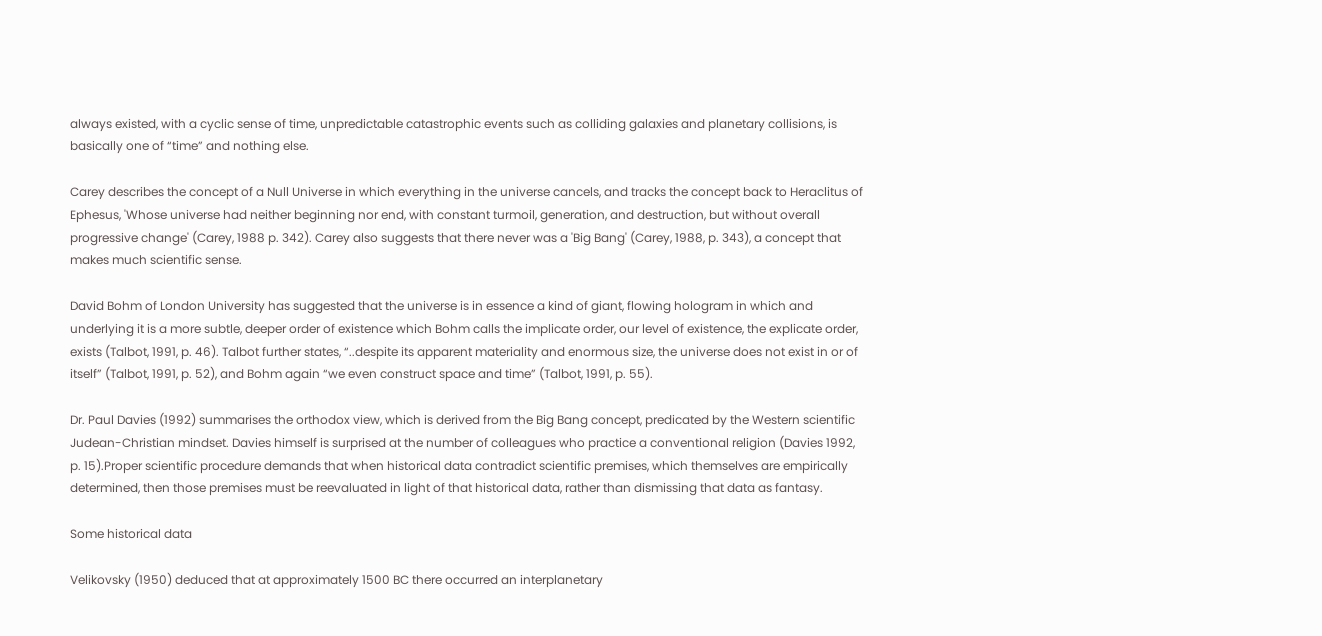always existed, with a cyclic sense of time, unpredictable catastrophic events such as colliding galaxies and planetary collisions, is basically one of “time” and nothing else.

Carey describes the concept of a Null Universe in which everything in the universe cancels, and tracks the concept back to Heraclitus of Ephesus, 'Whose universe had neither beginning nor end, with constant turmoil, generation, and destruction, but without overall progressive change' (Carey, 1988 p. 342). Carey also suggests that there never was a 'Big Bang' (Carey, 1988, p. 343), a concept that makes much scientific sense.

David Bohm of London University has suggested that the universe is in essence a kind of giant, flowing hologram in which and underlying it is a more subtle, deeper order of existence which Bohm calls the implicate order, our level of existence, the explicate order, exists (Talbot, 1991, p. 46). Talbot further states, “..despite its apparent materiality and enormous size, the universe does not exist in or of itself” (Talbot, 1991, p. 52), and Bohm again “we even construct space and time” (Talbot, 1991, p. 55).

Dr. Paul Davies (1992) summarises the orthodox view, which is derived from the Big Bang concept, predicated by the Western scientific Judean-Christian mindset. Davies himself is surprised at the number of colleagues who practice a conventional religion (Davies 1992, p. 15).Proper scientific procedure demands that when historical data contradict scientific premises, which themselves are empirically determined, then those premises must be reevaluated in light of that historical data, rather than dismissing that data as fantasy.

Some historical data

Velikovsky (1950) deduced that at approximately 1500 BC there occurred an interplanetary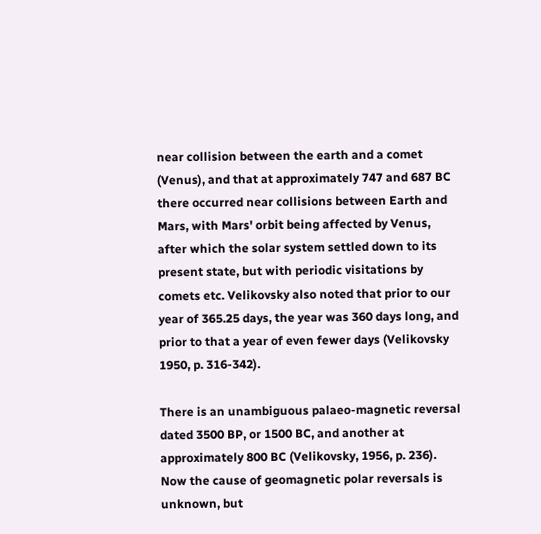near collision between the earth and a comet (Venus), and that at approximately 747 and 687 BC there occurred near collisions between Earth and Mars, with Mars' orbit being affected by Venus, after which the solar system settled down to its present state, but with periodic visitations by comets etc. Velikovsky also noted that prior to our year of 365.25 days, the year was 360 days long, and prior to that a year of even fewer days (Velikovsky 1950, p. 316-342).

There is an unambiguous palaeo-magnetic reversal dated 3500 BP, or 1500 BC, and another at approximately 800 BC (Velikovsky, 1956, p. 236). Now the cause of geomagnetic polar reversals is unknown, but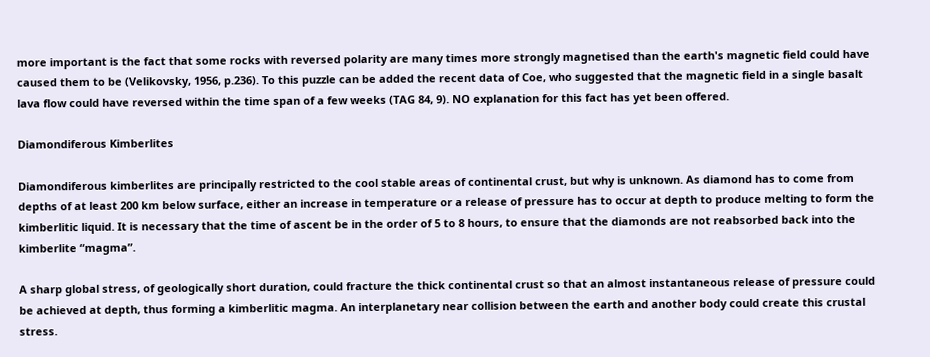more important is the fact that some rocks with reversed polarity are many times more strongly magnetised than the earth's magnetic field could have caused them to be (Velikovsky, 1956, p.236). To this puzzle can be added the recent data of Coe, who suggested that the magnetic field in a single basalt lava flow could have reversed within the time span of a few weeks (TAG 84, 9). NO explanation for this fact has yet been offered.

Diamondiferous Kimberlites

Diamondiferous kimberlites are principally restricted to the cool stable areas of continental crust, but why is unknown. As diamond has to come from depths of at least 200 km below surface, either an increase in temperature or a release of pressure has to occur at depth to produce melting to form the kimberlitic liquid. It is necessary that the time of ascent be in the order of 5 to 8 hours, to ensure that the diamonds are not reabsorbed back into the kimberlite “magma”.

A sharp global stress, of geologically short duration, could fracture the thick continental crust so that an almost instantaneous release of pressure could be achieved at depth, thus forming a kimberlitic magma. An interplanetary near collision between the earth and another body could create this crustal stress.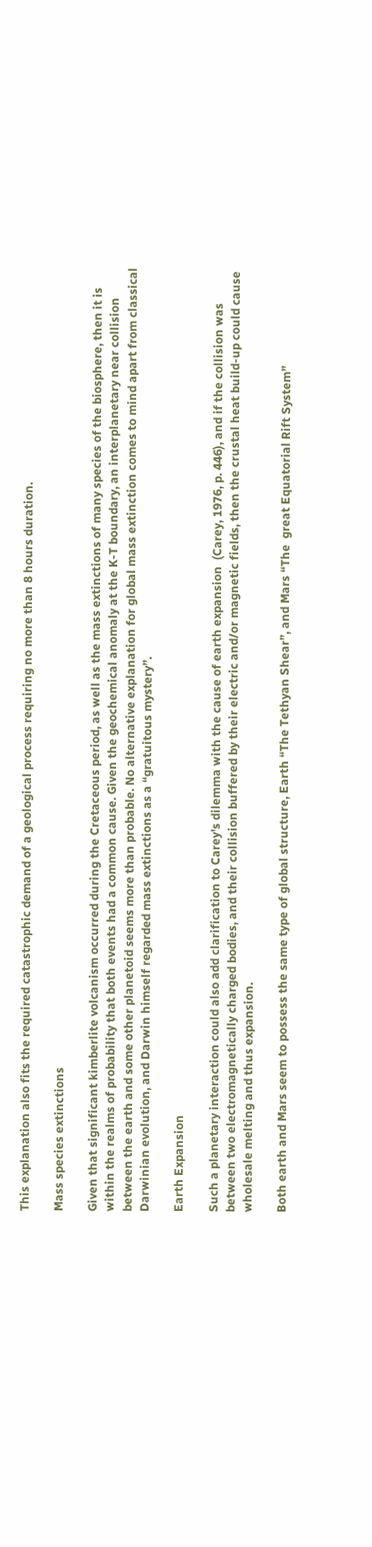This explanation also fits the required catastrophic demand of a geological process requiring no more than 8 hours duration.

Mass species extinctions

Given that significant kimberlite volcanism occurred during the Cretaceous period, as well as the mass extinctions of many species of the biosphere, then it is within the realms of probability that both events had a common cause. Given the geochemical anomaly at the K-T boundary, an interplanetary near collision between the earth and some other planetoid seems more than probable. No alternative explanation for global mass extinction comes to mind apart from classical Darwinian evolution, and Darwin himself regarded mass extinctions as a “gratuitous mystery”.

Earth Expansion

Such a planetary interaction could also add clarification to Carey's dilemma with the cause of earth expansion  (Carey, 1976, p. 446), and if the collision was between two electromagnetically charged bodies, and their collision buffered by their electric and/or magnetic fields, then the crustal heat build-up could cause wholesale melting and thus expansion.

Both earth and Mars seem to possess the same type of global structure, Earth “The Tethyan Shear”, and Mars “The  great Equatorial Rift System”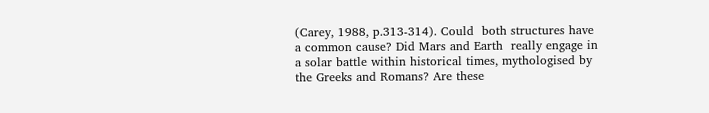(Carey, 1988, p.313-314). Could  both structures have a common cause? Did Mars and Earth  really engage in a solar battle within historical times, mythologised by the Greeks and Romans? Are these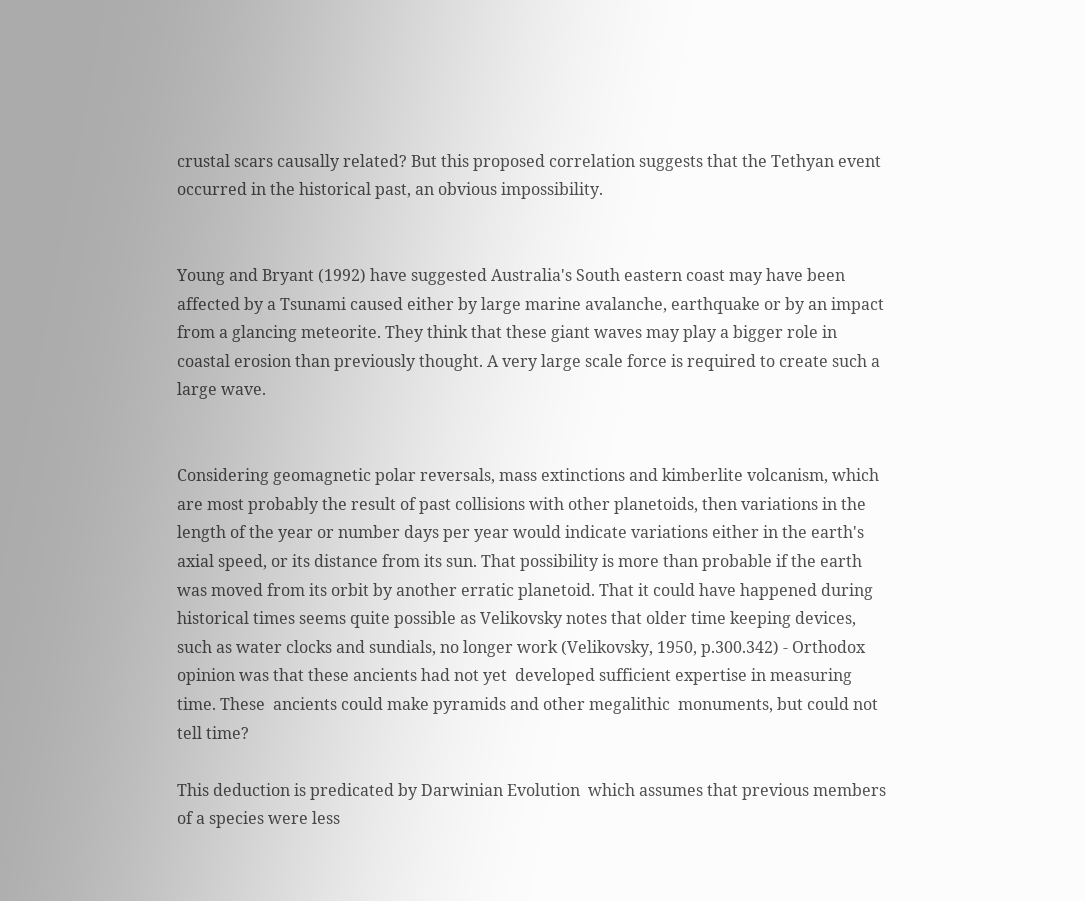crustal scars causally related? But this proposed correlation suggests that the Tethyan event occurred in the historical past, an obvious impossibility.


Young and Bryant (1992) have suggested Australia's South eastern coast may have been affected by a Tsunami caused either by large marine avalanche, earthquake or by an impact from a glancing meteorite. They think that these giant waves may play a bigger role in coastal erosion than previously thought. A very large scale force is required to create such a large wave.


Considering geomagnetic polar reversals, mass extinctions and kimberlite volcanism, which are most probably the result of past collisions with other planetoids, then variations in the length of the year or number days per year would indicate variations either in the earth's axial speed, or its distance from its sun. That possibility is more than probable if the earth was moved from its orbit by another erratic planetoid. That it could have happened during historical times seems quite possible as Velikovsky notes that older time keeping devices, such as water clocks and sundials, no longer work (Velikovsky, 1950, p.300.342) - Orthodox opinion was that these ancients had not yet  developed sufficient expertise in measuring time. These  ancients could make pyramids and other megalithic  monuments, but could not tell time?

This deduction is predicated by Darwinian Evolution  which assumes that previous members of a species were less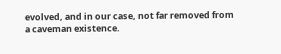evolved, and in our case, not far removed from a caveman existence.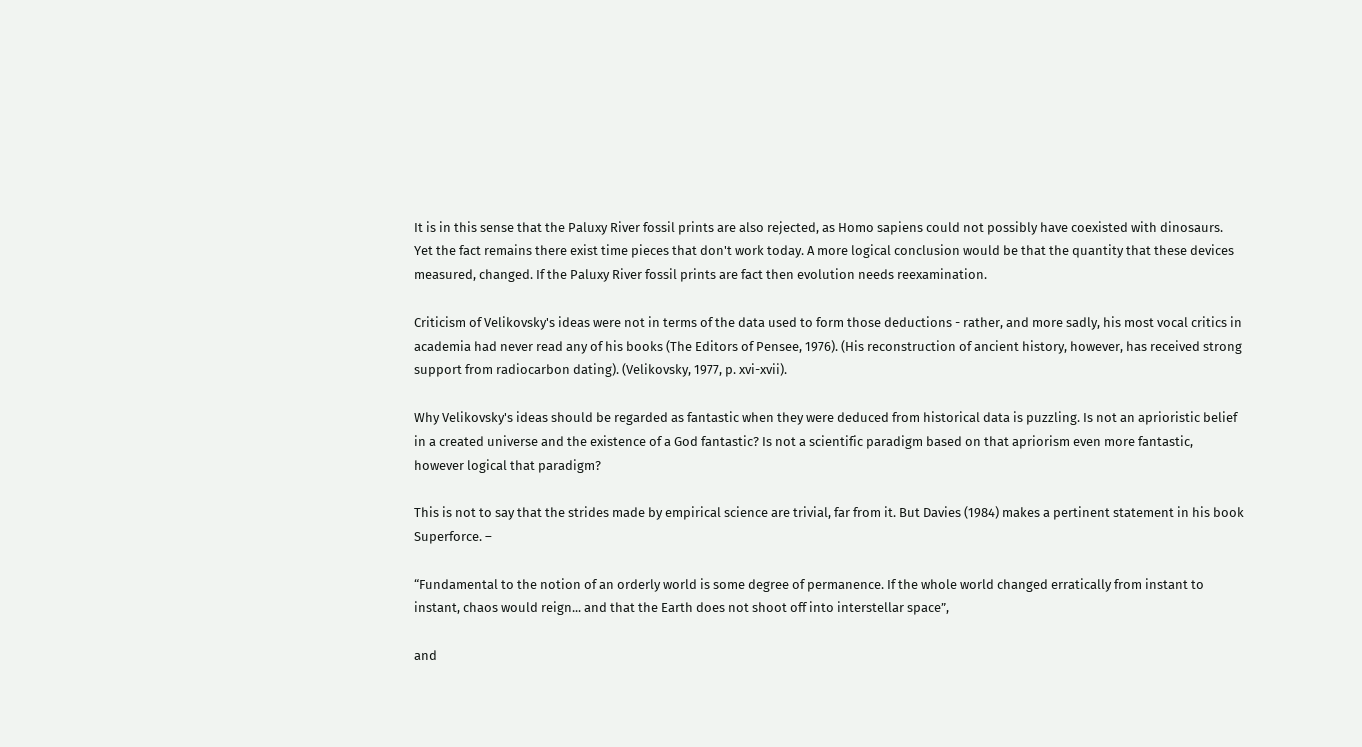It is in this sense that the Paluxy River fossil prints are also rejected, as Homo sapiens could not possibly have coexisted with dinosaurs. Yet the fact remains there exist time pieces that don't work today. A more logical conclusion would be that the quantity that these devices measured, changed. If the Paluxy River fossil prints are fact then evolution needs reexamination.

Criticism of Velikovsky's ideas were not in terms of the data used to form those deductions - rather, and more sadly, his most vocal critics in academia had never read any of his books (The Editors of Pensee, 1976). (His reconstruction of ancient history, however, has received strong support from radiocarbon dating). (Velikovsky, 1977, p. xvi-xvii).

Why Velikovsky's ideas should be regarded as fantastic when they were deduced from historical data is puzzling. Is not an aprioristic belief in a created universe and the existence of a God fantastic? Is not a scientific paradigm based on that apriorism even more fantastic, however logical that paradigm?

This is not to say that the strides made by empirical science are trivial, far from it. But Davies (1984) makes a pertinent statement in his book Superforce. –

“Fundamental to the notion of an orderly world is some degree of permanence. If the whole world changed erratically from instant to instant, chaos would reign... and that the Earth does not shoot off into interstellar space”,

and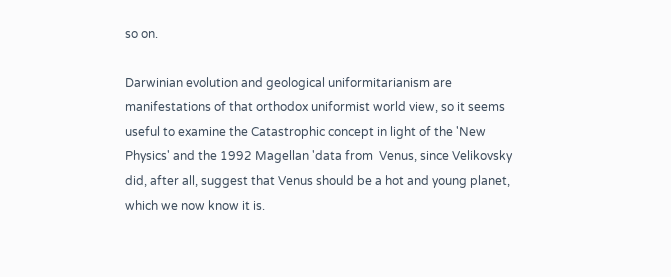so on.

Darwinian evolution and geological uniformitarianism are manifestations of that orthodox uniformist world view, so it seems useful to examine the Catastrophic concept in light of the 'New Physics' and the 1992 Magellan 'data from  Venus, since Velikovsky did, after all, suggest that Venus should be a hot and young planet, which we now know it is.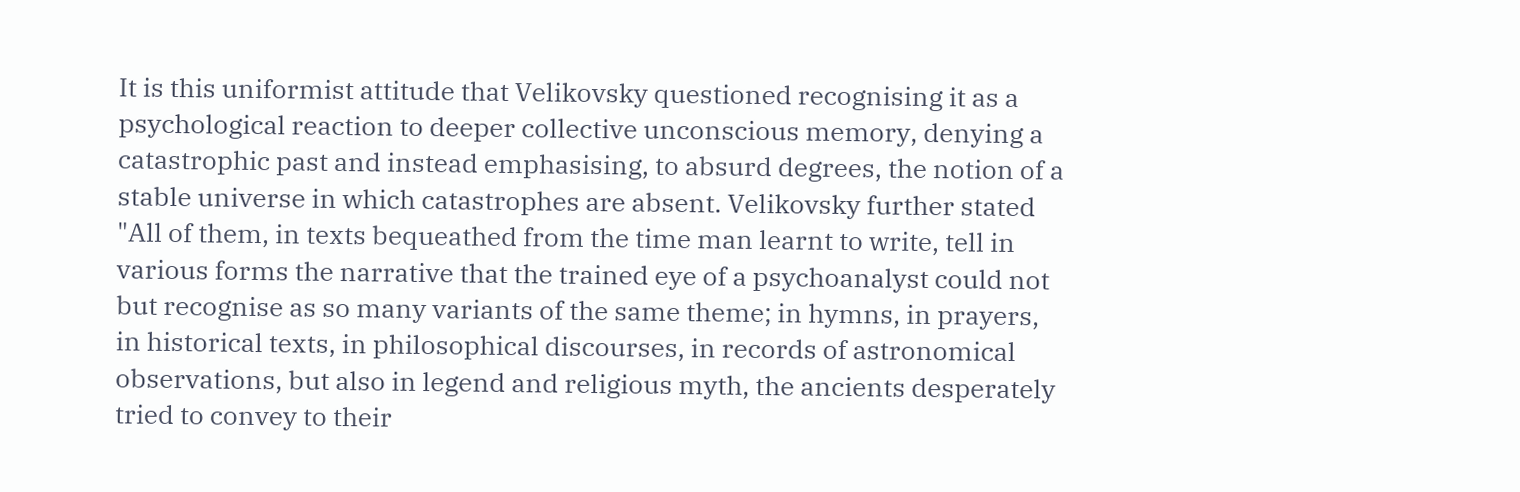It is this uniformist attitude that Velikovsky questioned recognising it as a psychological reaction to deeper collective unconscious memory, denying a catastrophic past and instead emphasising, to absurd degrees, the notion of a  stable universe in which catastrophes are absent. Velikovsky further stated "All of them, in texts bequeathed from the time man learnt to write, tell in various forms the narrative that the trained eye of a psychoanalyst could not but recognise as so many variants of the same theme; in hymns, in prayers, in historical texts, in philosophical discourses, in records of astronomical observations, but also in legend and religious myth, the ancients desperately tried to convey to their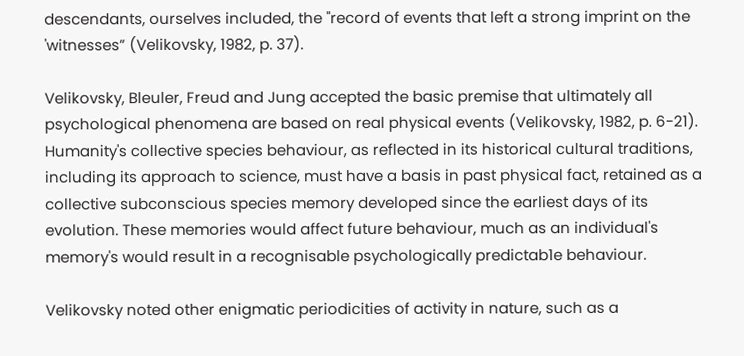descendants, ourselves included, the "record of events that left a strong imprint on the 'witnesses” (Velikovsky, 1982, p. 37).

Velikovsky, Bleuler, Freud and Jung accepted the basic premise that ultimately all psychological phenomena are based on real physical events (Velikovsky, 1982, p. 6-21). Humanity's collective species behaviour, as reflected in its historical cultural traditions, including its approach to science, must have a basis in past physical fact, retained as a collective subconscious species memory developed since the earliest days of its evolution. These memories would affect future behaviour, much as an individual's memory's would result in a recognisable psychologically predictab1e behaviour.

Velikovsky noted other enigmatic periodicities of activity in nature, such as a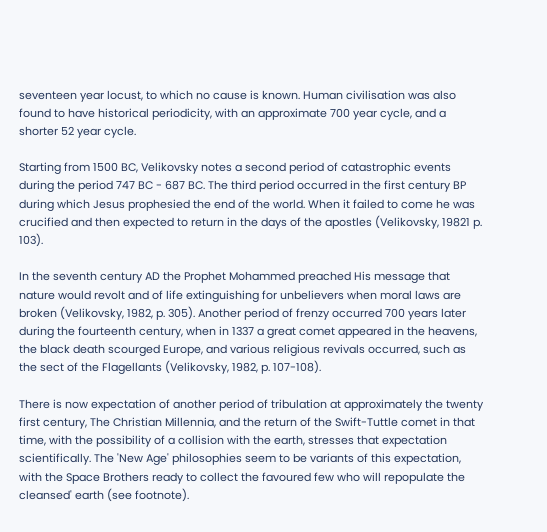seventeen year locust, to which no cause is known. Human civilisation was also found to have historical periodicity, with an approximate 700 year cycle, and a shorter 52 year cycle.

Starting from 1500 BC, Velikovsky notes a second period of catastrophic events during the period 747 BC - 687 BC. The third period occurred in the first century BP during which Jesus prophesied the end of the world. When it failed to come he was crucified and then expected to return in the days of the apostles (Velikovsky, 19821 p. 103).

In the seventh century AD the Prophet Mohammed preached His message that nature would revolt and of life extinguishing for unbelievers when moral laws are broken (Velikovsky, 1982, p. 305). Another period of frenzy occurred 700 years later during the fourteenth century, when in 1337 a great comet appeared in the heavens, the black death scourged Europe, and various religious revivals occurred, such as the sect of the Flagellants (Velikovsky, 1982, p. 107-108).

There is now expectation of another period of tribulation at approximately the twenty first century, The Christian Millennia, and the return of the Swift-Tuttle comet in that time, with the possibility of a collision with the earth, stresses that expectation scientifically. The 'New Age' philosophies seem to be variants of this expectation, with the Space Brothers ready to collect the favoured few who will repopulate the cleansed' earth (see footnote).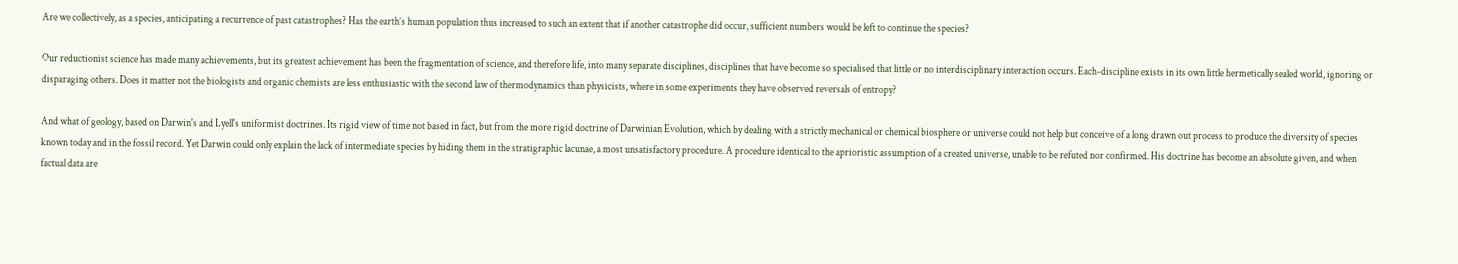Are we collectively, as a species, anticipating a recurrence of past catastrophes? Has the earth’s human population thus increased to such an extent that if another catastrophe did occur, sufficient numbers would be left to continue the species?

Our reductionist science has made many achievements, but its greatest achievement has been the fragmentation of science, and therefore life, into many separate disciplines, disciplines that have become so specialised that little or no interdisciplinary interaction occurs. Each-discipline exists in its own little hermetically sealed world, ignoring or disparaging others. Does it matter not the biologists and organic chemists are less enthusiastic with the second law of thermodynamics than physicists, where in some experiments they have observed reversals of entropy?

And what of geology, based on Darwin's and Lyell's uniformist doctrines. Its rigid view of time not based in fact, but from the more rigid doctrine of Darwinian Evolution, which by dealing with a strictly mechanical or chemical biosphere or universe could not help but conceive of a long drawn out process to produce the diversity of species known today and in the fossil record. Yet Darwin could only explain the lack of intermediate species by hiding them in the stratigraphic lacunae, a most unsatisfactory procedure. A procedure identical to the aprioristic assumption of a created universe, unable to be refuted nor confirmed. His doctrine has become an absolute given, and when factual data are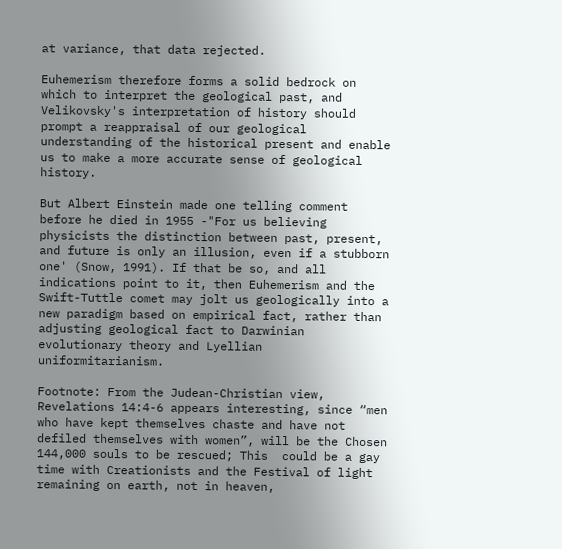at variance, that data rejected.

Euhemerism therefore forms a solid bedrock on which to interpret the geological past, and Velikovsky's interpretation of history should prompt a reappraisal of our geological understanding of the historical present and enable us to make a more accurate sense of geological history.

But Albert Einstein made one telling comment before he died in 1955 -"For us believing physicists the distinction between past, present, and future is only an illusion, even if a stubborn one' (Snow, 1991). If that be so, and all indications point to it, then Euhemerism and the Swift-Tuttle comet may jolt us geologically into a new paradigm based on empirical fact, rather than adjusting geological fact to Darwinian evolutionary theory and Lyellian uniformitarianism.

Footnote: From the Judean-Christian view, Revelations 14:4-6 appears interesting, since “men who have kept themselves chaste and have not defiled themselves with women”, will be the Chosen 144,000 souls to be rescued; This  could be a gay time with Creationists and the Festival of light remaining on earth, not in heaven,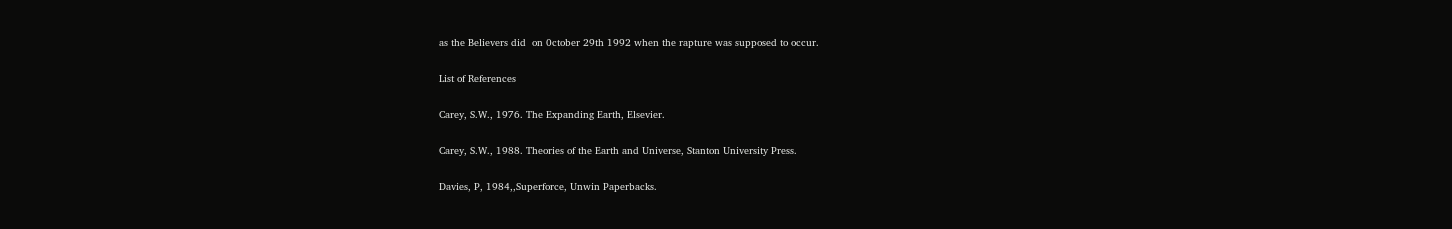as the Believers did  on 0ctober 29th 1992 when the rapture was supposed to occur.

List of References

Carey, S.W., 1976. The Expanding Earth, Elsevier.

Carey, S.W., 1988. Theories of the Earth and Universe, Stanton University Press.

Davies, P, 1984,,Superforce, Unwin Paperbacks.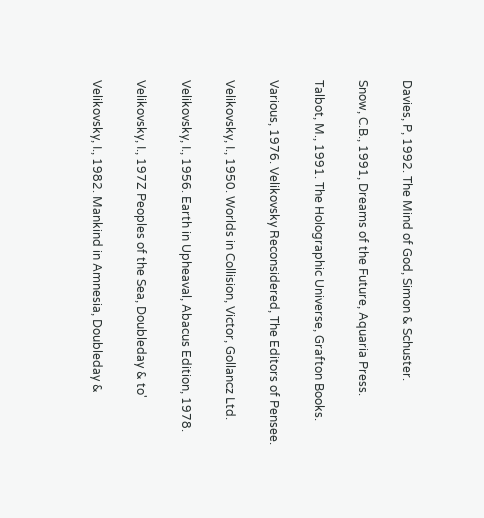Davies, P, 1992. The Mind of God, Simon & Schuster.

Snow, C.B., 1991, Dreams of the Future, Aquaria Press.

Talbot, M., 1991. The Holographic Universe, Grafton Books.

Various, 1976. Velikovsky Reconsidered, The Editors of Pensee.

Velikovsky, I., 1950. Worlds in Collision, Victor, Gollancz Ltd.

Velikovsky, I., 1956. Earth in Upheaval, Abacus Edition, 1978.

Velikovsky, I., 197Z Peoples of the Sea, Doubleday & to'

Velikovsky, I., 1982. Mankind in Amnesia, Doubleday &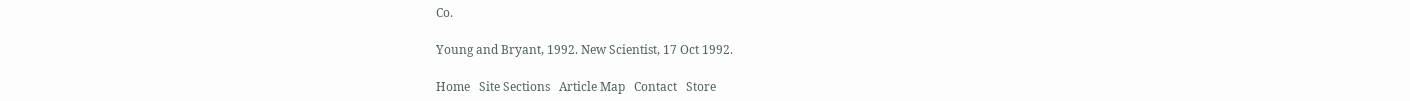Co.

Young and Bryant, 1992. New Scientist, 17 Oct 1992.

Home   Site Sections   Article Map   Contact   Store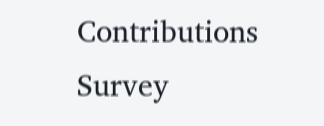Contributions   Survey